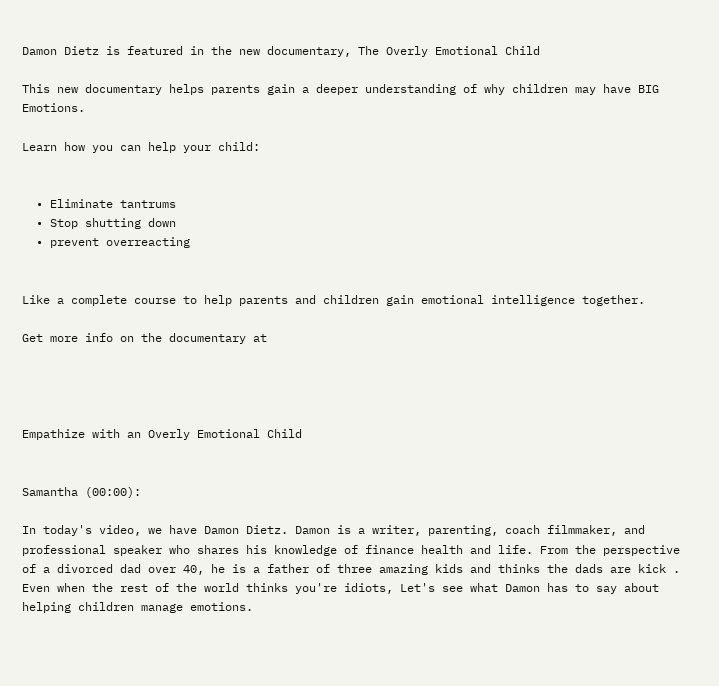Damon Dietz is featured in the new documentary, The Overly Emotional Child

This new documentary helps parents gain a deeper understanding of why children may have BIG Emotions.

Learn how you can help your child:


  • Eliminate tantrums
  • Stop shutting down
  • prevent overreacting


Like a complete course to help parents and children gain emotional intelligence together.

Get more info on the documentary at




Empathize with an Overly Emotional Child


Samantha (00:00):

In today's video, we have Damon Dietz. Damon is a writer, parenting, coach filmmaker, and professional speaker who shares his knowledge of finance health and life. From the perspective of a divorced dad over 40, he is a father of three amazing kids and thinks the dads are kick . Even when the rest of the world thinks you're idiots, Let's see what Damon has to say about helping children manage emotions.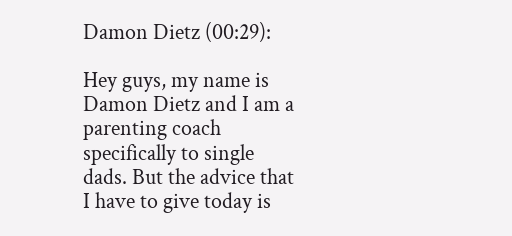Damon Dietz (00:29):

Hey guys, my name is Damon Dietz and I am a parenting coach specifically to single dads. But the advice that I have to give today is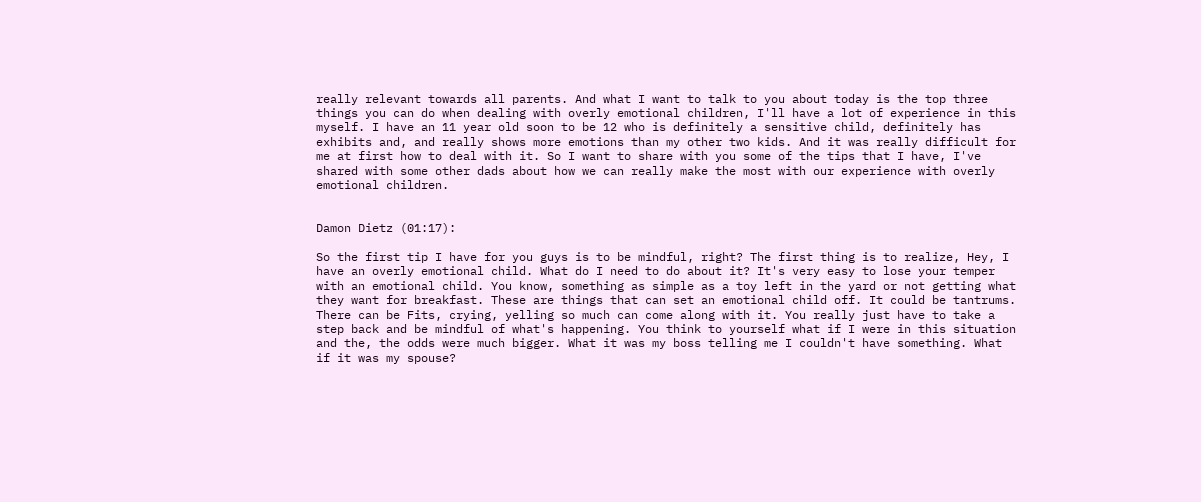really relevant towards all parents. And what I want to talk to you about today is the top three things you can do when dealing with overly emotional children, I'll have a lot of experience in this myself. I have an 11 year old soon to be 12 who is definitely a sensitive child, definitely has exhibits and, and really shows more emotions than my other two kids. And it was really difficult for me at first how to deal with it. So I want to share with you some of the tips that I have, I've shared with some other dads about how we can really make the most with our experience with overly emotional children.


Damon Dietz (01:17):

So the first tip I have for you guys is to be mindful, right? The first thing is to realize, Hey, I have an overly emotional child. What do I need to do about it? It's very easy to lose your temper with an emotional child. You know, something as simple as a toy left in the yard or not getting what they want for breakfast. These are things that can set an emotional child off. It could be tantrums. There can be Fits, crying, yelling so much can come along with it. You really just have to take a step back and be mindful of what's happening. You think to yourself what if I were in this situation and the, the odds were much bigger. What it was my boss telling me I couldn't have something. What if it was my spouse?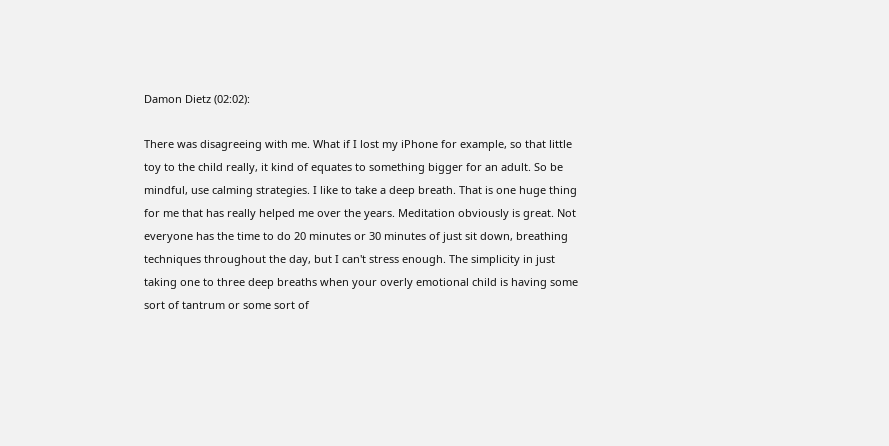Damon Dietz (02:02):

There was disagreeing with me. What if I lost my iPhone for example, so that little toy to the child really, it kind of equates to something bigger for an adult. So be mindful, use calming strategies. I like to take a deep breath. That is one huge thing for me that has really helped me over the years. Meditation obviously is great. Not everyone has the time to do 20 minutes or 30 minutes of just sit down, breathing techniques throughout the day, but I can't stress enough. The simplicity in just taking one to three deep breaths when your overly emotional child is having some sort of tantrum or some sort of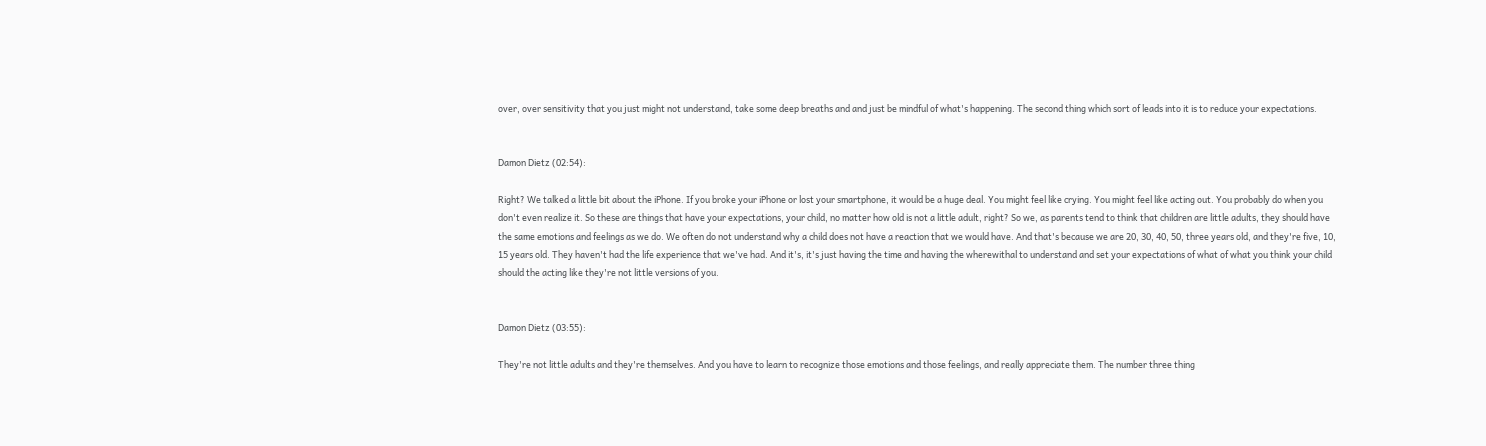over, over sensitivity that you just might not understand, take some deep breaths and and just be mindful of what's happening. The second thing which sort of leads into it is to reduce your expectations.


Damon Dietz (02:54):

Right? We talked a little bit about the iPhone. If you broke your iPhone or lost your smartphone, it would be a huge deal. You might feel like crying. You might feel like acting out. You probably do when you don't even realize it. So these are things that have your expectations, your child, no matter how old is not a little adult, right? So we, as parents tend to think that children are little adults, they should have the same emotions and feelings as we do. We often do not understand why a child does not have a reaction that we would have. And that's because we are 20, 30, 40, 50, three years old, and they're five, 10, 15 years old. They haven't had the life experience that we've had. And it's, it's just having the time and having the wherewithal to understand and set your expectations of what of what you think your child should the acting like they're not little versions of you.


Damon Dietz (03:55):

They're not little adults and they're themselves. And you have to learn to recognize those emotions and those feelings, and really appreciate them. The number three thing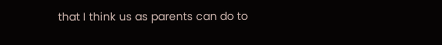that I think us as parents can do to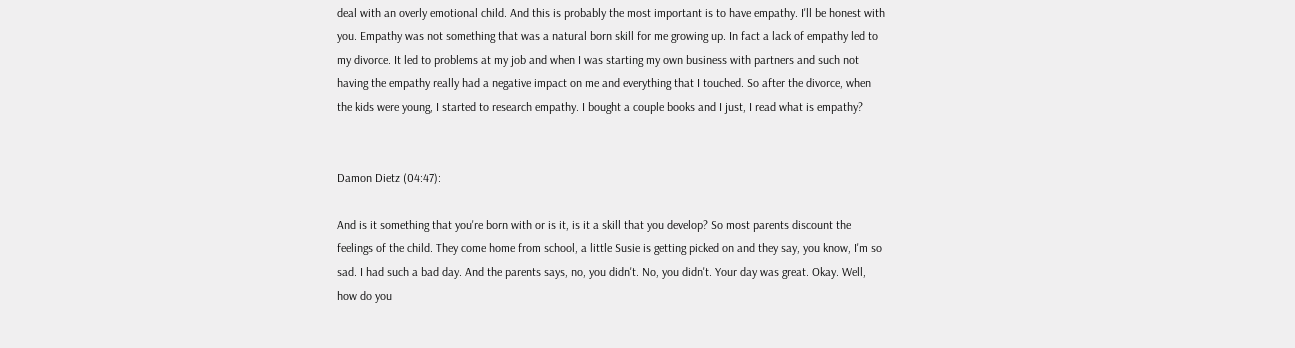deal with an overly emotional child. And this is probably the most important is to have empathy. I'll be honest with you. Empathy was not something that was a natural born skill for me growing up. In fact a lack of empathy led to my divorce. It led to problems at my job and when I was starting my own business with partners and such not having the empathy really had a negative impact on me and everything that I touched. So after the divorce, when the kids were young, I started to research empathy. I bought a couple books and I just, I read what is empathy?


Damon Dietz (04:47):

And is it something that you're born with or is it, is it a skill that you develop? So most parents discount the feelings of the child. They come home from school, a little Susie is getting picked on and they say, you know, I'm so sad. I had such a bad day. And the parents says, no, you didn't. No, you didn't. Your day was great. Okay. Well, how do you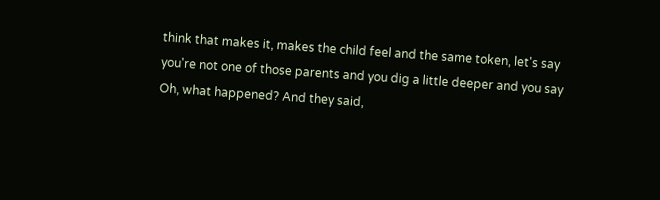think that makes it, makes the child feel and the same token, let's say you're not one of those parents and you dig a little deeper and you say Oh, what happened? And they said,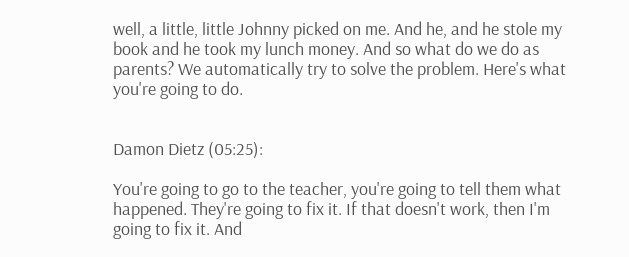well, a little, little Johnny picked on me. And he, and he stole my book and he took my lunch money. And so what do we do as parents? We automatically try to solve the problem. Here's what you're going to do.


Damon Dietz (05:25):

You're going to go to the teacher, you're going to tell them what happened. They're going to fix it. If that doesn't work, then I'm going to fix it. And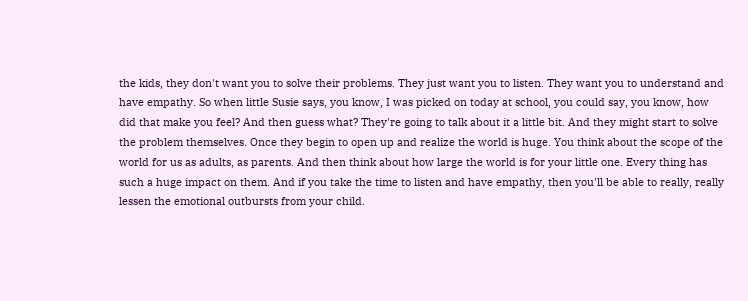the kids, they don't want you to solve their problems. They just want you to listen. They want you to understand and have empathy. So when little Susie says, you know, I was picked on today at school, you could say, you know, how did that make you feel? And then guess what? They're going to talk about it a little bit. And they might start to solve the problem themselves. Once they begin to open up and realize the world is huge. You think about the scope of the world for us as adults, as parents. And then think about how large the world is for your little one. Every thing has such a huge impact on them. And if you take the time to listen and have empathy, then you'll be able to really, really lessen the emotional outbursts from your child.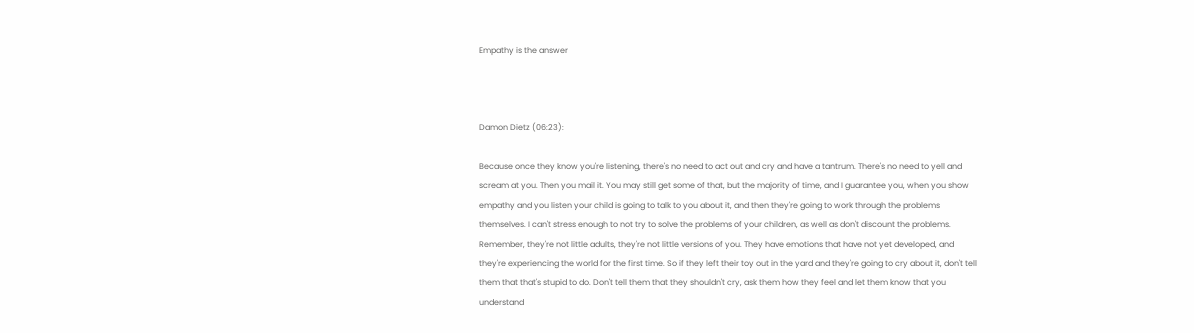Empathy is the answer



Damon Dietz (06:23):

Because once they know you're listening, there's no need to act out and cry and have a tantrum. There's no need to yell and scream at you. Then you mail it. You may still get some of that, but the majority of time, and I guarantee you, when you show empathy and you listen your child is going to talk to you about it, and then they're going to work through the problems themselves. I can't stress enough to not try to solve the problems of your children, as well as don't discount the problems. Remember, they're not little adults, they're not little versions of you. They have emotions that have not yet developed, and they're experiencing the world for the first time. So if they left their toy out in the yard and they're going to cry about it, don't tell them that that's stupid to do. Don't tell them that they shouldn't cry, ask them how they feel and let them know that you understand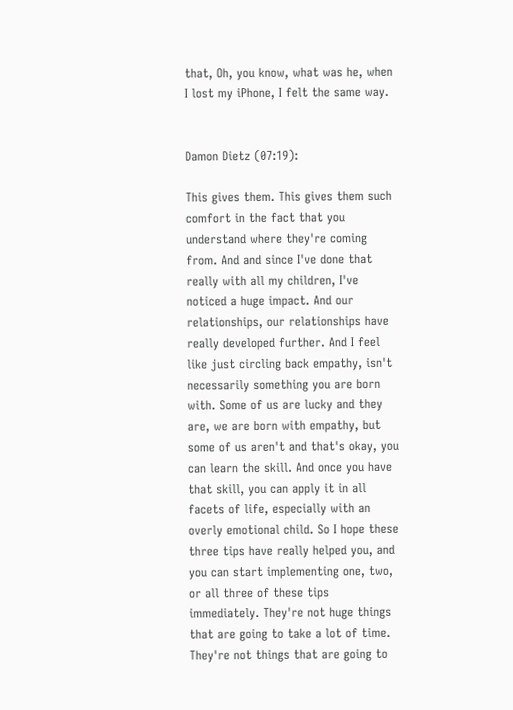that, Oh, you know, what was he, when I lost my iPhone, I felt the same way.


Damon Dietz (07:19):

This gives them. This gives them such comfort in the fact that you understand where they're coming from. And and since I've done that really with all my children, I've noticed a huge impact. And our relationships, our relationships have really developed further. And I feel like just circling back empathy, isn't necessarily something you are born with. Some of us are lucky and they are, we are born with empathy, but some of us aren't and that's okay, you can learn the skill. And once you have that skill, you can apply it in all facets of life, especially with an overly emotional child. So I hope these three tips have really helped you, and you can start implementing one, two, or all three of these tips immediately. They're not huge things that are going to take a lot of time. They're not things that are going to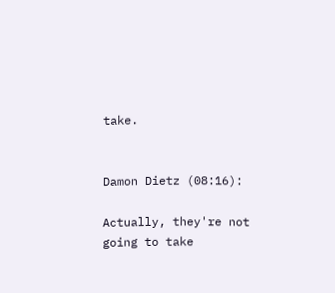take.


Damon Dietz (08:16):

Actually, they're not going to take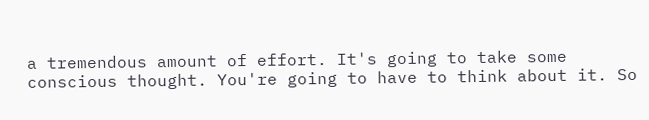a tremendous amount of effort. It's going to take some conscious thought. You're going to have to think about it. So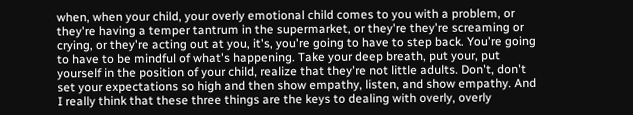when, when your child, your overly emotional child comes to you with a problem, or they're having a temper tantrum in the supermarket, or they're they're screaming or crying, or they're acting out at you, it's, you're going to have to step back. You're going to have to be mindful of what's happening. Take your deep breath, put your, put yourself in the position of your child, realize that they're not little adults. Don't, don't set your expectations so high and then show empathy, listen, and show empathy. And I really think that these three things are the keys to dealing with overly, overly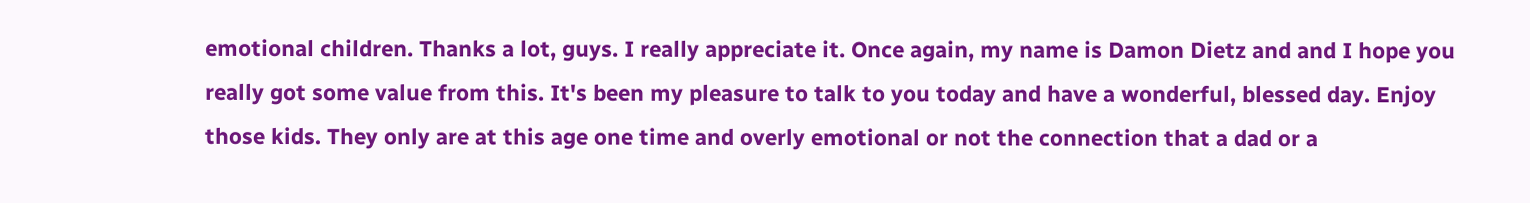emotional children. Thanks a lot, guys. I really appreciate it. Once again, my name is Damon Dietz and and I hope you really got some value from this. It's been my pleasure to talk to you today and have a wonderful, blessed day. Enjoy those kids. They only are at this age one time and overly emotional or not the connection that a dad or a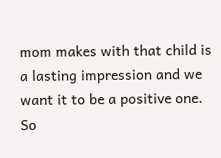mom makes with that child is a lasting impression and we want it to be a positive one. So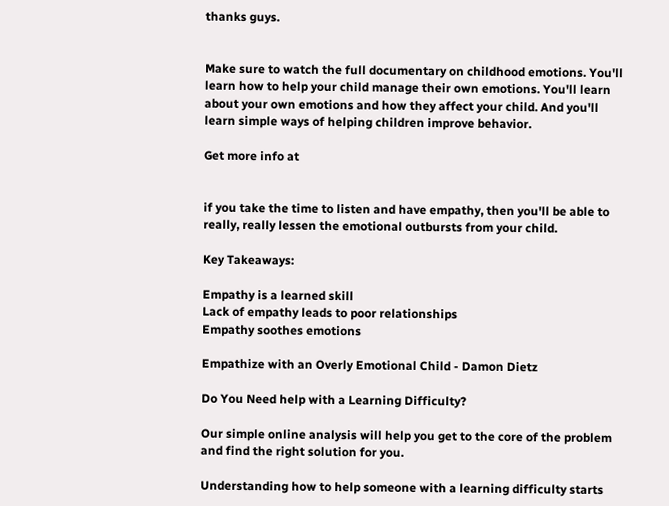thanks guys.


Make sure to watch the full documentary on childhood emotions. You'll learn how to help your child manage their own emotions. You'll learn about your own emotions and how they affect your child. And you'll learn simple ways of helping children improve behavior.

Get more info at


if you take the time to listen and have empathy, then you'll be able to really, really lessen the emotional outbursts from your child.

Key Takeaways:

Empathy is a learned skill
Lack of empathy leads to poor relationships
Empathy soothes emotions

Empathize with an Overly Emotional Child - Damon Dietz

Do You Need help with a Learning Difficulty?

Our simple online analysis will help you get to the core of the problem and find the right solution for you.

Understanding how to help someone with a learning difficulty starts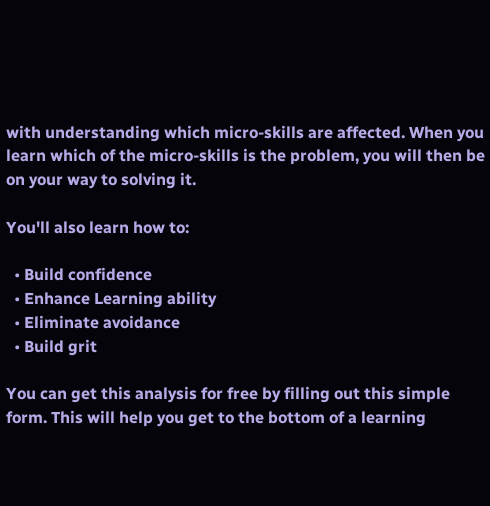with understanding which micro-skills are affected. When you learn which of the micro-skills is the problem, you will then be on your way to solving it.

You'll also learn how to:

  • Build confidence
  • Enhance Learning ability
  • Eliminate avoidance
  • Build grit

You can get this analysis for free by filling out this simple form. This will help you get to the bottom of a learning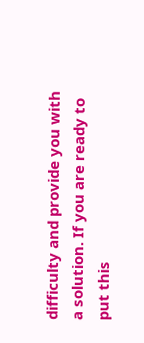difficulty and provide you with a solution. If you are ready to put this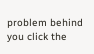problem behind you click the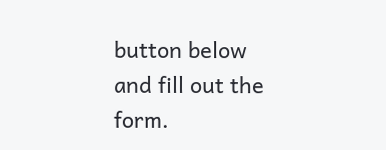button below and fill out the form.